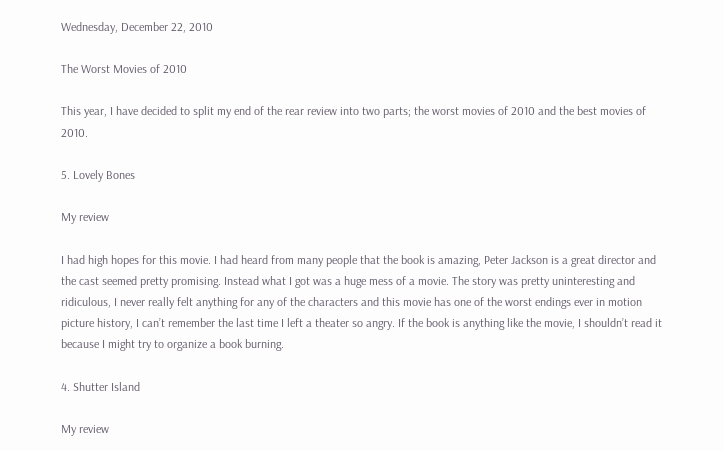Wednesday, December 22, 2010

The Worst Movies of 2010

This year, I have decided to split my end of the rear review into two parts; the worst movies of 2010 and the best movies of 2010.

5. Lovely Bones

My review

I had high hopes for this movie. I had heard from many people that the book is amazing, Peter Jackson is a great director and the cast seemed pretty promising. Instead what I got was a huge mess of a movie. The story was pretty uninteresting and ridiculous, I never really felt anything for any of the characters and this movie has one of the worst endings ever in motion picture history, I can’t remember the last time I left a theater so angry. If the book is anything like the movie, I shouldn’t read it because I might try to organize a book burning.

4. Shutter Island

My review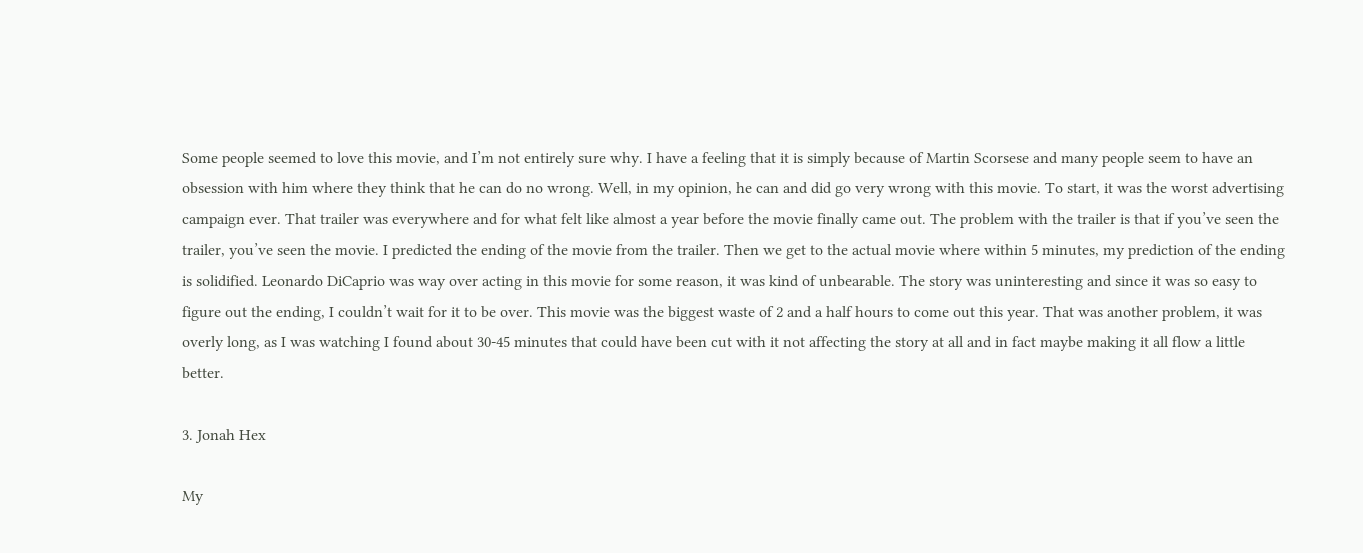Some people seemed to love this movie, and I’m not entirely sure why. I have a feeling that it is simply because of Martin Scorsese and many people seem to have an obsession with him where they think that he can do no wrong. Well, in my opinion, he can and did go very wrong with this movie. To start, it was the worst advertising campaign ever. That trailer was everywhere and for what felt like almost a year before the movie finally came out. The problem with the trailer is that if you’ve seen the trailer, you’ve seen the movie. I predicted the ending of the movie from the trailer. Then we get to the actual movie where within 5 minutes, my prediction of the ending is solidified. Leonardo DiCaprio was way over acting in this movie for some reason, it was kind of unbearable. The story was uninteresting and since it was so easy to figure out the ending, I couldn’t wait for it to be over. This movie was the biggest waste of 2 and a half hours to come out this year. That was another problem, it was overly long, as I was watching I found about 30-45 minutes that could have been cut with it not affecting the story at all and in fact maybe making it all flow a little better.

3. Jonah Hex

My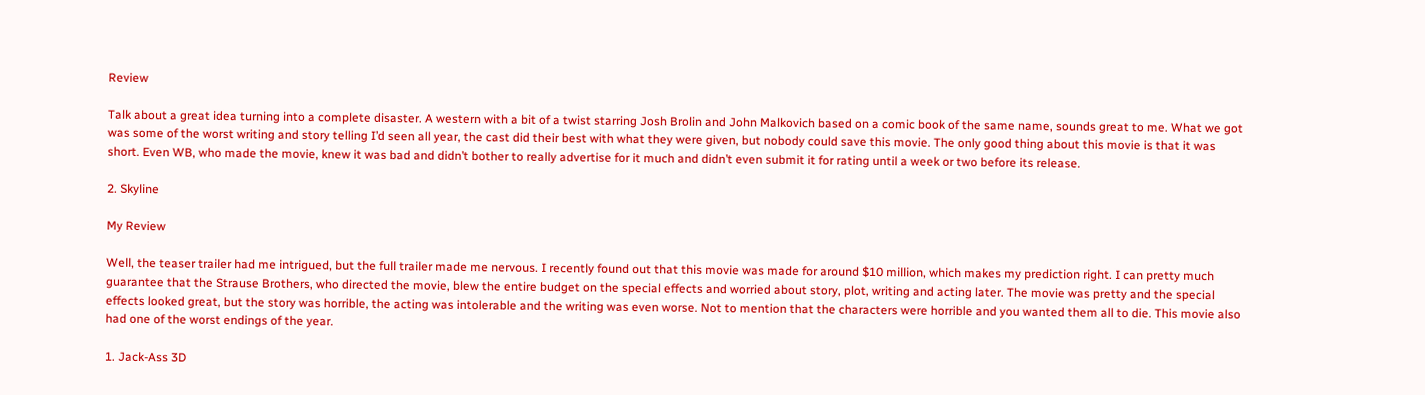Review

Talk about a great idea turning into a complete disaster. A western with a bit of a twist starring Josh Brolin and John Malkovich based on a comic book of the same name, sounds great to me. What we got was some of the worst writing and story telling I’d seen all year, the cast did their best with what they were given, but nobody could save this movie. The only good thing about this movie is that it was short. Even WB, who made the movie, knew it was bad and didn’t bother to really advertise for it much and didn’t even submit it for rating until a week or two before its release.

2. Skyline

My Review

Well, the teaser trailer had me intrigued, but the full trailer made me nervous. I recently found out that this movie was made for around $10 million, which makes my prediction right. I can pretty much guarantee that the Strause Brothers, who directed the movie, blew the entire budget on the special effects and worried about story, plot, writing and acting later. The movie was pretty and the special effects looked great, but the story was horrible, the acting was intolerable and the writing was even worse. Not to mention that the characters were horrible and you wanted them all to die. This movie also had one of the worst endings of the year.

1. Jack-Ass 3D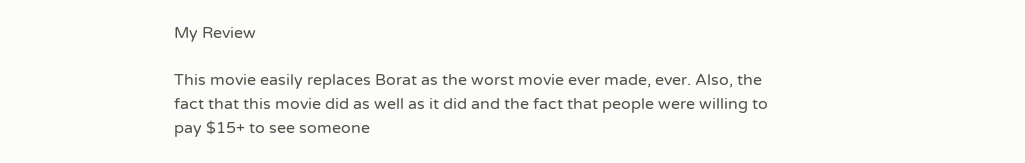My Review

This movie easily replaces Borat as the worst movie ever made, ever. Also, the fact that this movie did as well as it did and the fact that people were willing to pay $15+ to see someone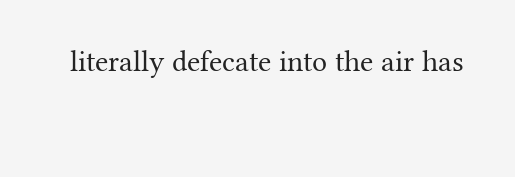literally defecate into the air has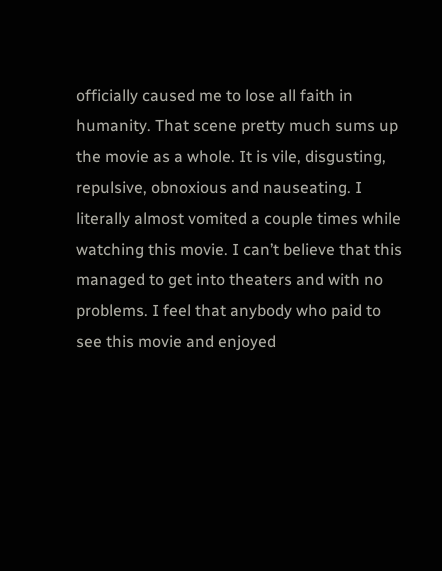officially caused me to lose all faith in humanity. That scene pretty much sums up the movie as a whole. It is vile, disgusting, repulsive, obnoxious and nauseating. I literally almost vomited a couple times while watching this movie. I can’t believe that this managed to get into theaters and with no problems. I feel that anybody who paid to see this movie and enjoyed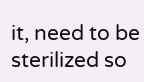it, need to be sterilized so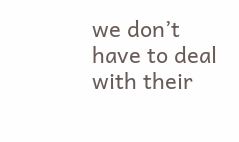we don’t have to deal with their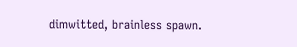dimwitted, brainless spawn.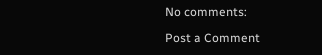No comments:

Post a Comment